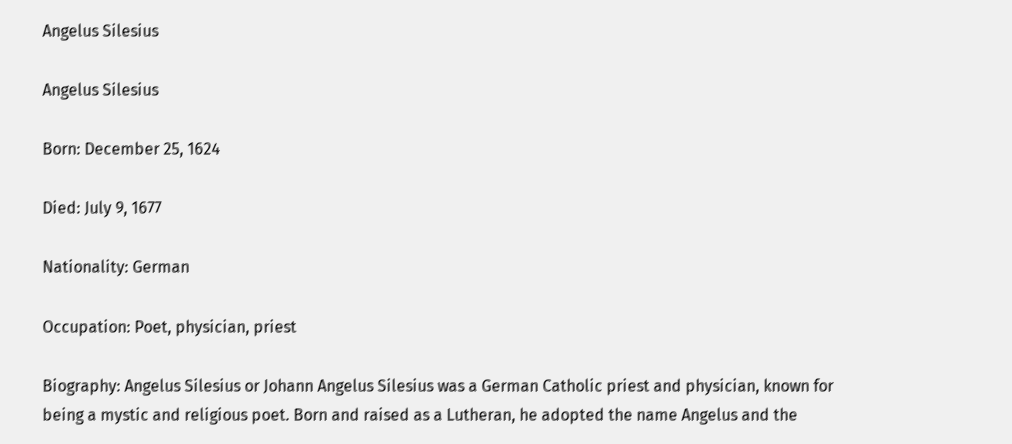Angelus Silesius

Angelus Silesius

Born: December 25, 1624

Died: July 9, 1677

Nationality: German

Occupation: Poet, physician, priest

Biography: Angelus Silesius or Johann Angelus Silesius was a German Catholic priest and physician, known for being a mystic and religious poet. Born and raised as a Lutheran, he adopted the name Angelus and the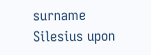surname Silesius upon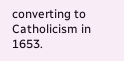converting to Catholicism in 1653.